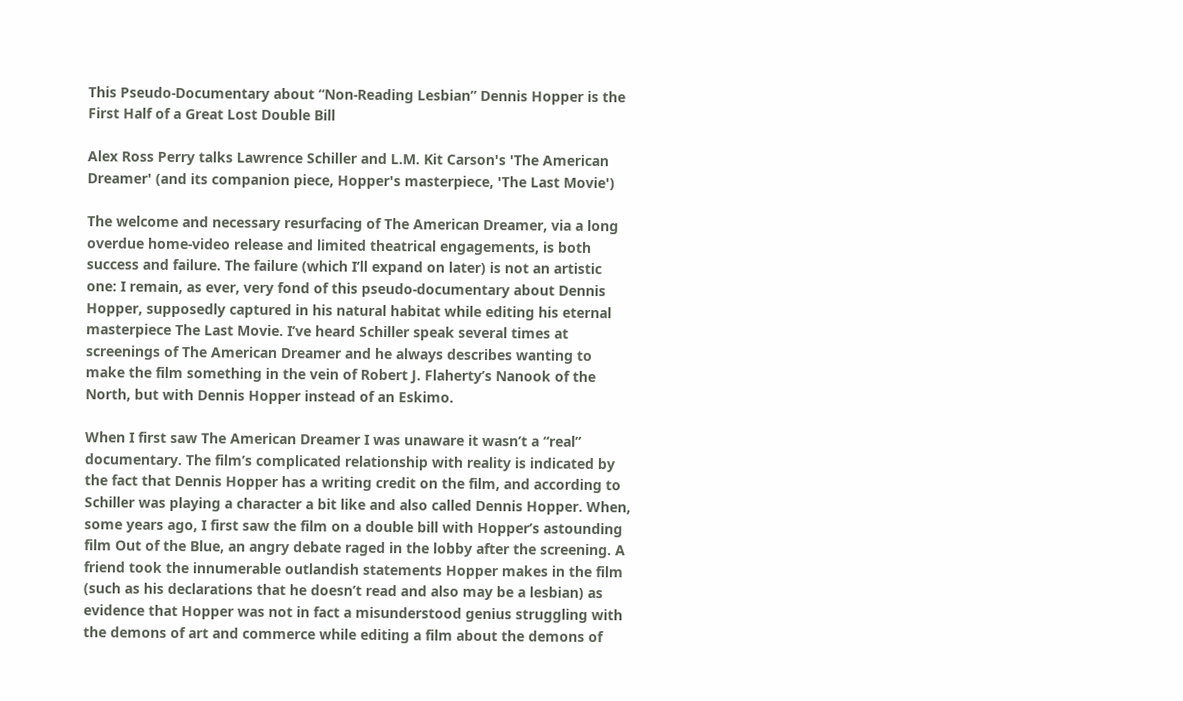This Pseudo-Documentary about “Non-Reading Lesbian” Dennis Hopper is the First Half of a Great Lost Double Bill

Alex Ross Perry talks Lawrence Schiller and L.M. Kit Carson's 'The American Dreamer' (and its companion piece, Hopper's masterpiece, 'The Last Movie')

The welcome and necessary resurfacing of The American Dreamer, via a long overdue home-video release and limited theatrical engagements, is both success and failure. The failure (which I’ll expand on later) is not an artistic one: I remain, as ever, very fond of this pseudo-documentary about Dennis Hopper, supposedly captured in his natural habitat while editing his eternal masterpiece The Last Movie. I’ve heard Schiller speak several times at screenings of The American Dreamer and he always describes wanting to make the film something in the vein of Robert J. Flaherty’s Nanook of the North, but with Dennis Hopper instead of an Eskimo.

When I first saw The American Dreamer I was unaware it wasn’t a “real” documentary. The film’s complicated relationship with reality is indicated by the fact that Dennis Hopper has a writing credit on the film, and according to Schiller was playing a character a bit like and also called Dennis Hopper. When, some years ago, I first saw the film on a double bill with Hopper’s astounding film Out of the Blue, an angry debate raged in the lobby after the screening. A friend took the innumerable outlandish statements Hopper makes in the film (such as his declarations that he doesn’t read and also may be a lesbian) as evidence that Hopper was not in fact a misunderstood genius struggling with the demons of art and commerce while editing a film about the demons of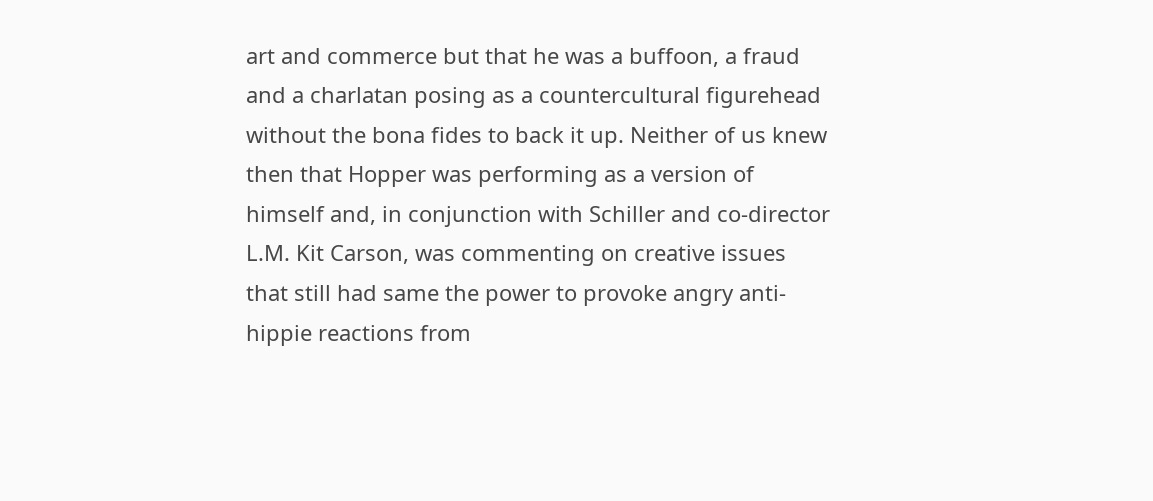art and commerce but that he was a buffoon, a fraud and a charlatan posing as a countercultural figurehead without the bona fides to back it up. Neither of us knew then that Hopper was performing as a version of himself and, in conjunction with Schiller and co-director L.M. Kit Carson, was commenting on creative issues that still had same the power to provoke angry anti-hippie reactions from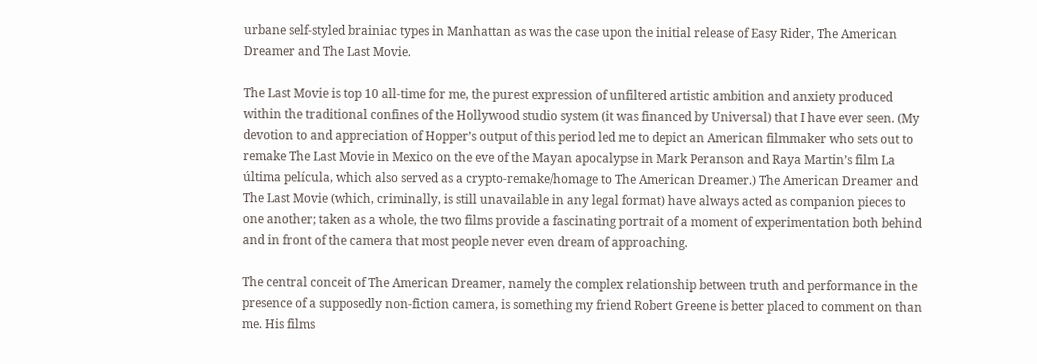urbane self-styled brainiac types in Manhattan as was the case upon the initial release of Easy Rider, The American Dreamer and The Last Movie.

The Last Movie is top 10 all-time for me, the purest expression of unfiltered artistic ambition and anxiety produced within the traditional confines of the Hollywood studio system (it was financed by Universal) that I have ever seen. (My devotion to and appreciation of Hopper’s output of this period led me to depict an American filmmaker who sets out to remake The Last Movie in Mexico on the eve of the Mayan apocalypse in Mark Peranson and Raya Martin’s film La última película, which also served as a crypto-remake/homage to The American Dreamer.) The American Dreamer and The Last Movie (which, criminally, is still unavailable in any legal format) have always acted as companion pieces to one another; taken as a whole, the two films provide a fascinating portrait of a moment of experimentation both behind and in front of the camera that most people never even dream of approaching.

The central conceit of The American Dreamer, namely the complex relationship between truth and performance in the presence of a supposedly non-fiction camera, is something my friend Robert Greene is better placed to comment on than me. His films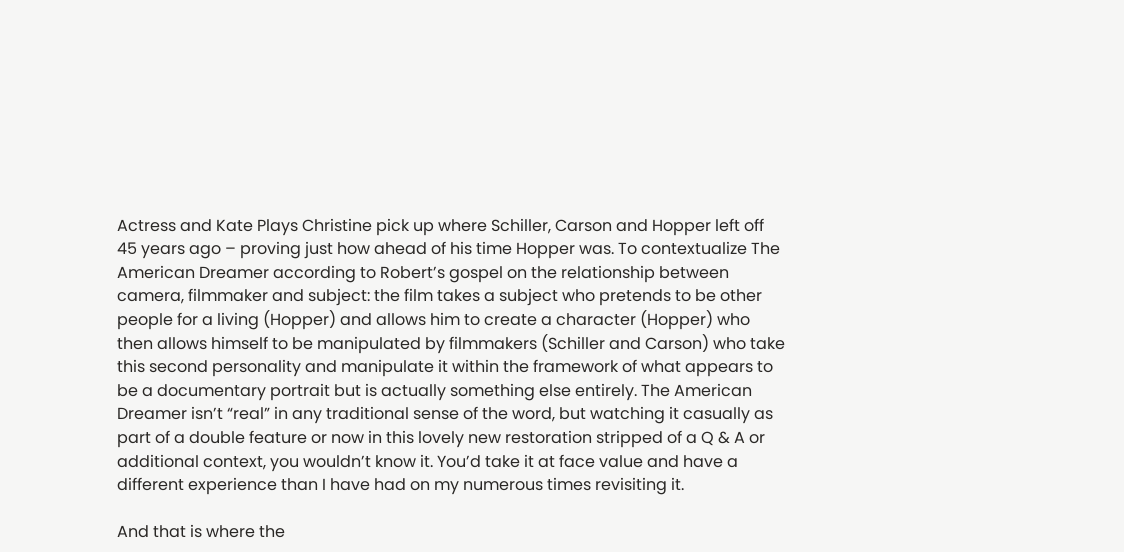Actress and Kate Plays Christine pick up where Schiller, Carson and Hopper left off 45 years ago – proving just how ahead of his time Hopper was. To contextualize The American Dreamer according to Robert’s gospel on the relationship between camera, filmmaker and subject: the film takes a subject who pretends to be other people for a living (Hopper) and allows him to create a character (Hopper) who then allows himself to be manipulated by filmmakers (Schiller and Carson) who take this second personality and manipulate it within the framework of what appears to be a documentary portrait but is actually something else entirely. The American Dreamer isn’t “real” in any traditional sense of the word, but watching it casually as part of a double feature or now in this lovely new restoration stripped of a Q & A or additional context, you wouldn’t know it. You’d take it at face value and have a different experience than I have had on my numerous times revisiting it.

And that is where the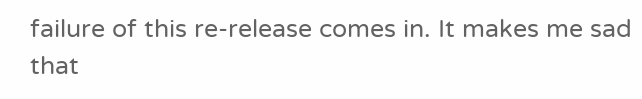failure of this re-release comes in. It makes me sad that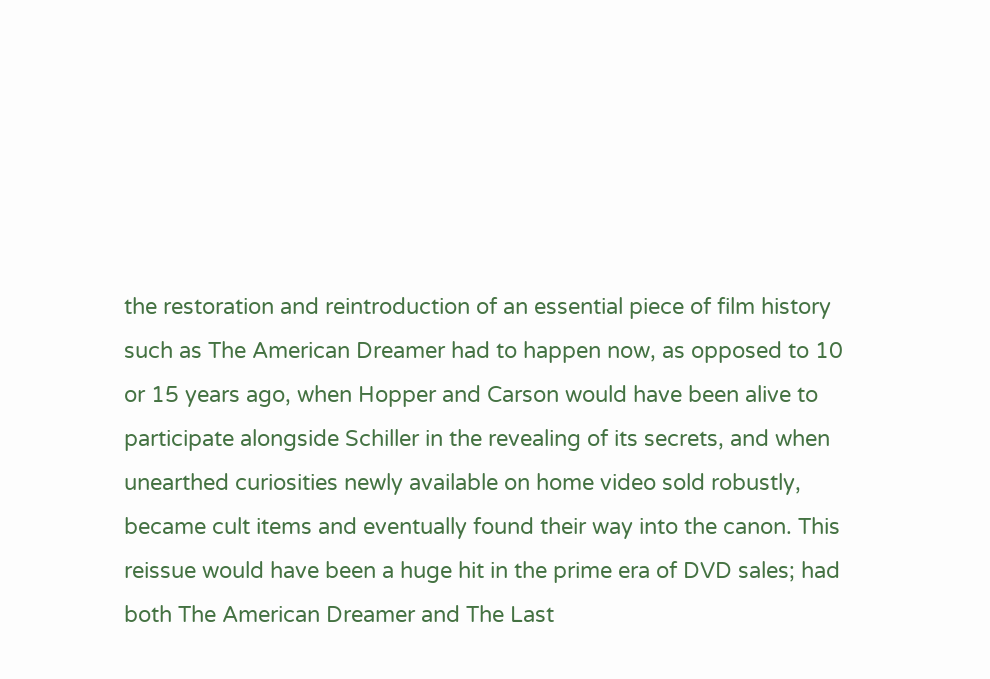the restoration and reintroduction of an essential piece of film history such as The American Dreamer had to happen now, as opposed to 10 or 15 years ago, when Hopper and Carson would have been alive to participate alongside Schiller in the revealing of its secrets, and when unearthed curiosities newly available on home video sold robustly, became cult items and eventually found their way into the canon. This reissue would have been a huge hit in the prime era of DVD sales; had both The American Dreamer and The Last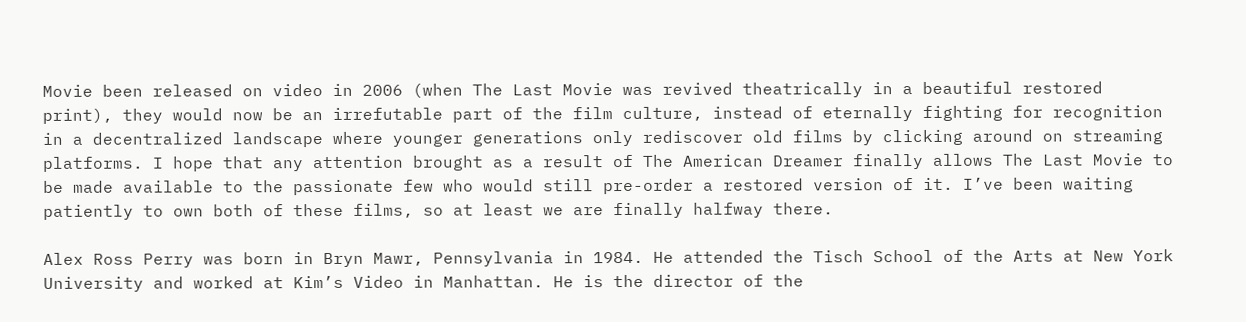Movie been released on video in 2006 (when The Last Movie was revived theatrically in a beautiful restored print), they would now be an irrefutable part of the film culture, instead of eternally fighting for recognition in a decentralized landscape where younger generations only rediscover old films by clicking around on streaming platforms. I hope that any attention brought as a result of The American Dreamer finally allows The Last Movie to be made available to the passionate few who would still pre-order a restored version of it. I’ve been waiting patiently to own both of these films, so at least we are finally halfway there.

Alex Ross Perry was born in Bryn Mawr, Pennsylvania in 1984. He attended the Tisch School of the Arts at New York University and worked at Kim’s Video in Manhattan. He is the director of the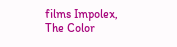films Impolex, The Color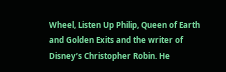Wheel, Listen Up Philip, Queen of Earth and Golden Exits and the writer of Disney’s Christopher Robin. He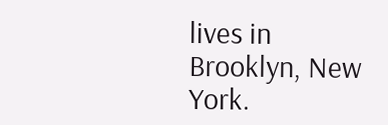lives in Brooklyn, New York.